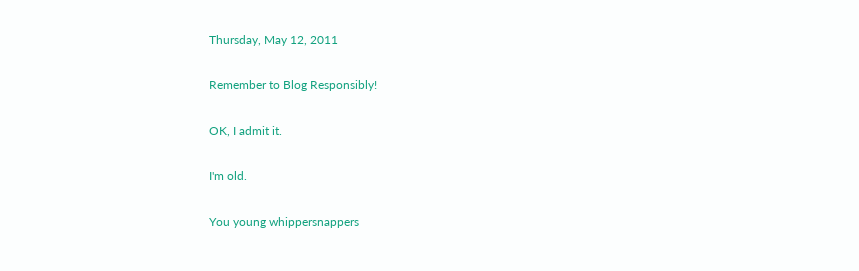Thursday, May 12, 2011

Remember to Blog Responsibly!

OK, I admit it.

I'm old.

You young whippersnappers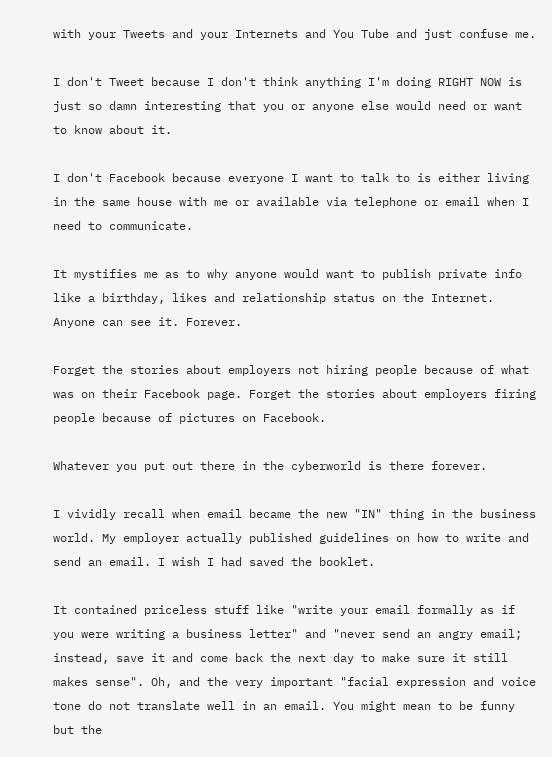with your Tweets and your Internets and You Tube and just confuse me.

I don't Tweet because I don't think anything I'm doing RIGHT NOW is just so damn interesting that you or anyone else would need or want to know about it.

I don't Facebook because everyone I want to talk to is either living in the same house with me or available via telephone or email when I need to communicate.

It mystifies me as to why anyone would want to publish private info like a birthday, likes and relationship status on the Internet. Anyone can see it. Forever.

Forget the stories about employers not hiring people because of what was on their Facebook page. Forget the stories about employers firing people because of pictures on Facebook.

Whatever you put out there in the cyberworld is there forever.

I vividly recall when email became the new "IN" thing in the business world. My employer actually published guidelines on how to write and send an email. I wish I had saved the booklet.

It contained priceless stuff like "write your email formally as if you were writing a business letter" and "never send an angry email; instead, save it and come back the next day to make sure it still makes sense". Oh, and the very important "facial expression and voice tone do not translate well in an email. You might mean to be funny but the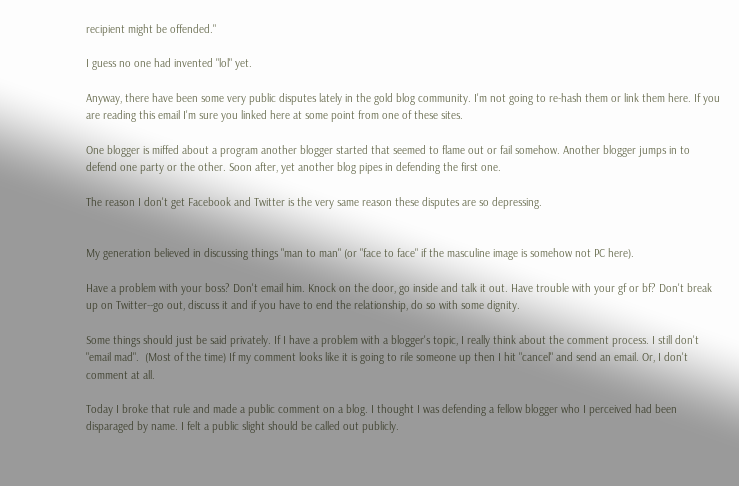recipient might be offended."

I guess no one had invented "lol" yet.

Anyway, there have been some very public disputes lately in the gold blog community. I'm not going to re-hash them or link them here. If you are reading this email I'm sure you linked here at some point from one of these sites.

One blogger is miffed about a program another blogger started that seemed to flame out or fail somehow. Another blogger jumps in to defend one party or the other. Soon after, yet another blog pipes in defending the first one.

The reason I don't get Facebook and Twitter is the very same reason these disputes are so depressing.


My generation believed in discussing things "man to man" (or "face to face" if the masculine image is somehow not PC here).

Have a problem with your boss? Don't email him. Knock on the door, go inside and talk it out. Have trouble with your gf or bf? Don't break up on Twitter--go out, discuss it and if you have to end the relationship, do so with some dignity.

Some things should just be said privately. If I have a problem with a blogger's topic, I really think about the comment process. I still don't "email mad".  (Most of the time) If my comment looks like it is going to rile someone up then I hit "cancel" and send an email. Or, I don't comment at all.

Today I broke that rule and made a public comment on a blog. I thought I was defending a fellow blogger who I perceived had been disparaged by name. I felt a public slight should be called out publicly.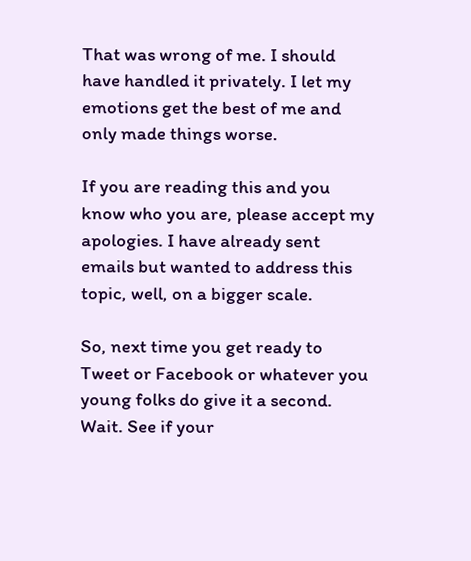That was wrong of me. I should have handled it privately. I let my emotions get the best of me and only made things worse.

If you are reading this and you know who you are, please accept my apologies. I have already sent emails but wanted to address this topic, well, on a bigger scale.

So, next time you get ready to Tweet or Facebook or whatever you young folks do give it a second. Wait. See if your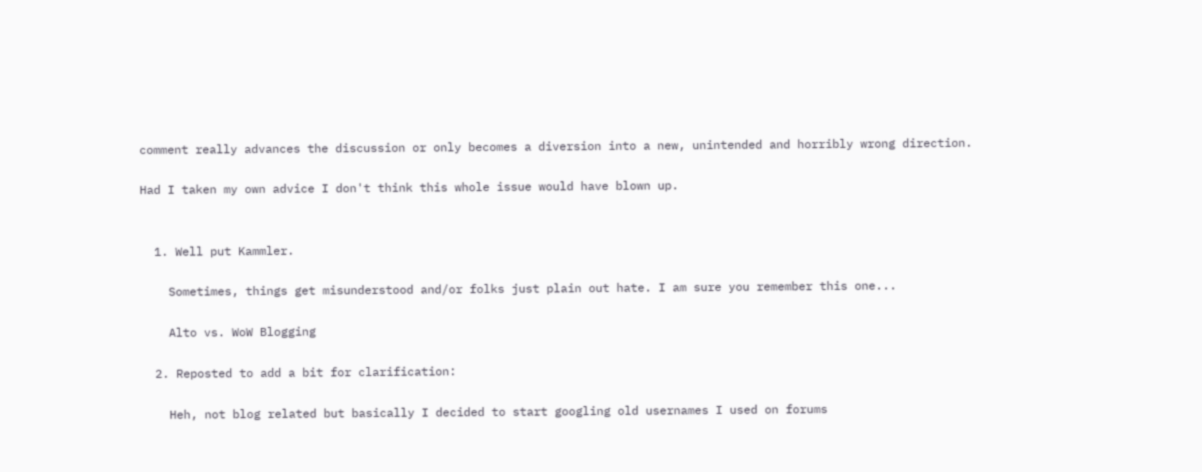comment really advances the discussion or only becomes a diversion into a new, unintended and horribly wrong direction.

Had I taken my own advice I don't think this whole issue would have blown up.


  1. Well put Kammler.

    Sometimes, things get misunderstood and/or folks just plain out hate. I am sure you remember this one...

    Alto vs. WoW Blogging

  2. Reposted to add a bit for clarification:

    Heh, not blog related but basically I decided to start googling old usernames I used on forums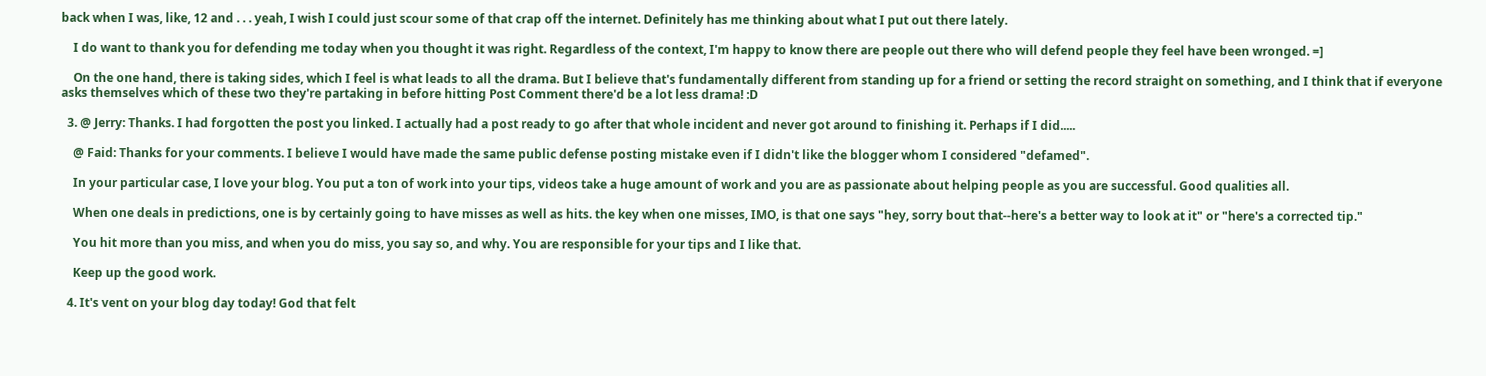back when I was, like, 12 and . . . yeah, I wish I could just scour some of that crap off the internet. Definitely has me thinking about what I put out there lately.

    I do want to thank you for defending me today when you thought it was right. Regardless of the context, I'm happy to know there are people out there who will defend people they feel have been wronged. =]

    On the one hand, there is taking sides, which I feel is what leads to all the drama. But I believe that's fundamentally different from standing up for a friend or setting the record straight on something, and I think that if everyone asks themselves which of these two they're partaking in before hitting Post Comment there'd be a lot less drama! :D

  3. @ Jerry: Thanks. I had forgotten the post you linked. I actually had a post ready to go after that whole incident and never got around to finishing it. Perhaps if I did.....

    @ Faid: Thanks for your comments. I believe I would have made the same public defense posting mistake even if I didn't like the blogger whom I considered "defamed".

    In your particular case, I love your blog. You put a ton of work into your tips, videos take a huge amount of work and you are as passionate about helping people as you are successful. Good qualities all.

    When one deals in predictions, one is by certainly going to have misses as well as hits. the key when one misses, IMO, is that one says "hey, sorry bout that--here's a better way to look at it" or "here's a corrected tip."

    You hit more than you miss, and when you do miss, you say so, and why. You are responsible for your tips and I like that.

    Keep up the good work.

  4. It's vent on your blog day today! God that felt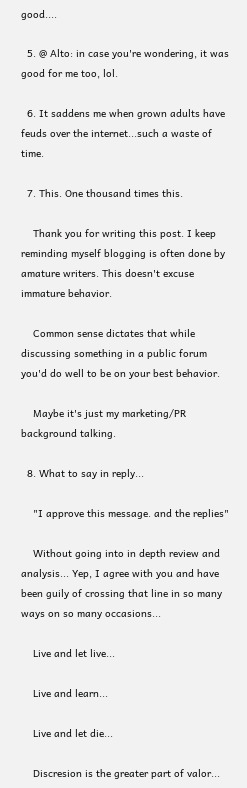good....

  5. @ Alto: in case you're wondering, it was good for me too, lol.

  6. It saddens me when grown adults have feuds over the internet...such a waste of time.

  7. This. One thousand times this.

    Thank you for writing this post. I keep reminding myself blogging is often done by amature writers. This doesn't excuse immature behavior.

    Common sense dictates that while discussing something in a public forum you'd do well to be on your best behavior.

    Maybe it's just my marketing/PR background talking.

  8. What to say in reply...

    "I approve this message. and the replies"

    Without going into in depth review and analysis... Yep, I agree with you and have been guily of crossing that line in so many ways on so many occasions...

    Live and let live...

    Live and learn...

    Live and let die...

    Discresion is the greater part of valor...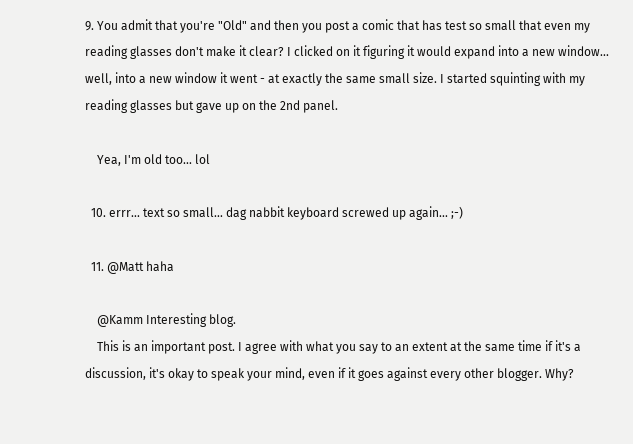9. You admit that you're "Old" and then you post a comic that has test so small that even my reading glasses don't make it clear? I clicked on it figuring it would expand into a new window... well, into a new window it went - at exactly the same small size. I started squinting with my reading glasses but gave up on the 2nd panel.

    Yea, I'm old too... lol

  10. errr... text so small... dag nabbit keyboard screwed up again... ;-)

  11. @Matt haha

    @Kamm Interesting blog.
    This is an important post. I agree with what you say to an extent at the same time if it's a discussion, it's okay to speak your mind, even if it goes against every other blogger. Why?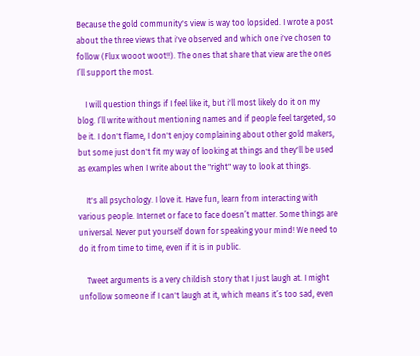Because the gold community's view is way too lopsided. I wrote a post about the three views that i've observed and which one i've chosen to follow (Flux wooot woot!!). The ones that share that view are the ones I’ll support the most.

    I will question things if I feel like it, but i'll most likely do it on my blog. I’ll write without mentioning names and if people feel targeted, so be it. I don't flame, I don't enjoy complaining about other gold makers, but some just don't fit my way of looking at things and they'll be used as examples when I write about the "right" way to look at things.

    It's all psychology. I love it. Have fun, learn from interacting with various people. Internet or face to face doesn’t matter. Some things are universal. Never put yourself down for speaking your mind! We need to do it from time to time, even if it is in public.

    Tweet arguments is a very childish story that I just laugh at. I might unfollow someone if I can't laugh at it, which means it’s too sad, even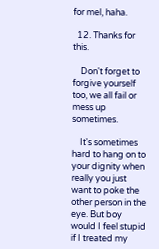for mel, haha.

  12. Thanks for this.

    Don't forget to forgive yourself too, we all fail or mess up sometimes.

    It's sometimes hard to hang on to your dignity when really you just want to poke the other person in the eye. But boy would I feel stupid if I treated my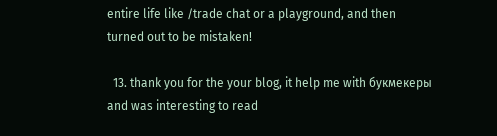entire life like /trade chat or a playground, and then turned out to be mistaken!

  13. thank you for the your blog, it help me with букмекеры and was interesting to read